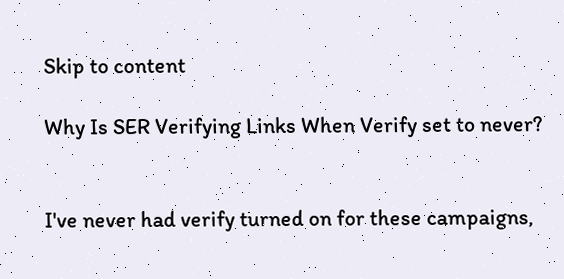Skip to content

Why Is SER Verifying Links When Verify set to never?


I've never had verify turned on for these campaigns,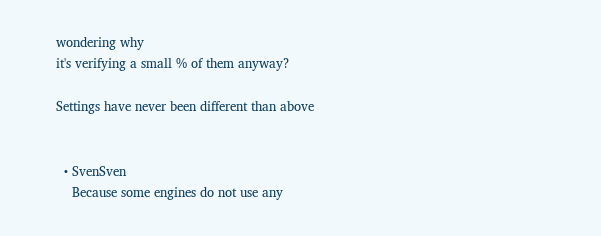wondering why
it's verifying a small % of them anyway?

Settings have never been different than above


  • SvenSven
    Because some engines do not use any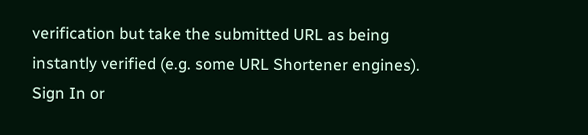verification but take the submitted URL as being instantly verified (e.g. some URL Shortener engines).
Sign In or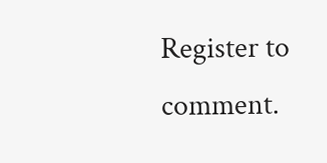Register to comment.